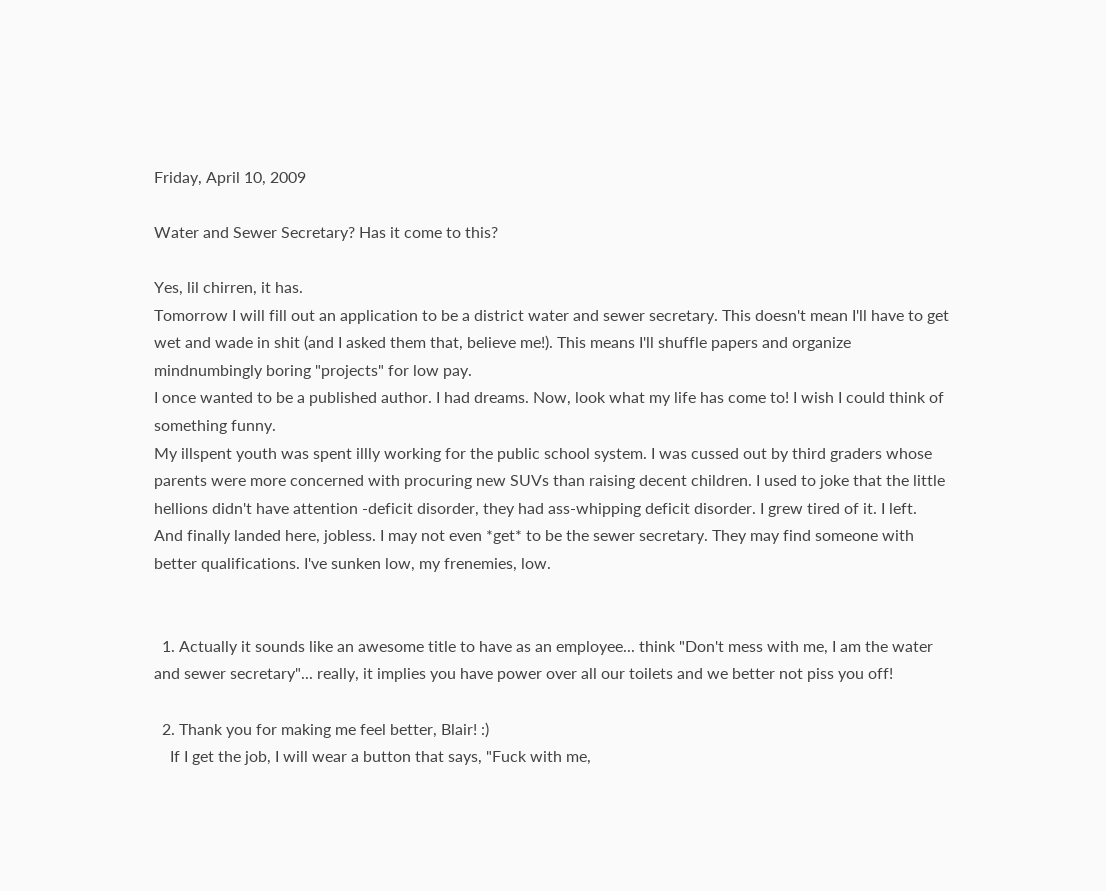Friday, April 10, 2009

Water and Sewer Secretary? Has it come to this?

Yes, lil chirren, it has.
Tomorrow I will fill out an application to be a district water and sewer secretary. This doesn't mean I'll have to get wet and wade in shit (and I asked them that, believe me!). This means I'll shuffle papers and organize mindnumbingly boring "projects" for low pay.
I once wanted to be a published author. I had dreams. Now, look what my life has come to! I wish I could think of something funny.
My illspent youth was spent illly working for the public school system. I was cussed out by third graders whose parents were more concerned with procuring new SUVs than raising decent children. I used to joke that the little hellions didn't have attention -deficit disorder, they had ass-whipping deficit disorder. I grew tired of it. I left.
And finally landed here, jobless. I may not even *get* to be the sewer secretary. They may find someone with better qualifications. I've sunken low, my frenemies, low.


  1. Actually it sounds like an awesome title to have as an employee... think "Don't mess with me, I am the water and sewer secretary"... really, it implies you have power over all our toilets and we better not piss you off!

  2. Thank you for making me feel better, Blair! :)
    If I get the job, I will wear a button that says, "Fuck with me,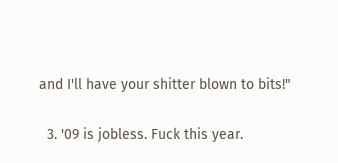and I'll have your shitter blown to bits!"

  3. '09 is jobless. Fuck this year.